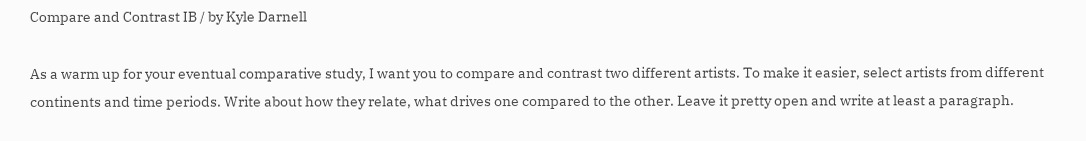Compare and Contrast IB / by Kyle Darnell

As a warm up for your eventual comparative study, I want you to compare and contrast two different artists. To make it easier, select artists from different continents and time periods. Write about how they relate, what drives one compared to the other. Leave it pretty open and write at least a paragraph.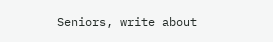Seniors, write about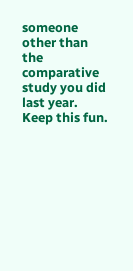someone other than the comparative study you did last year. Keep this fun.